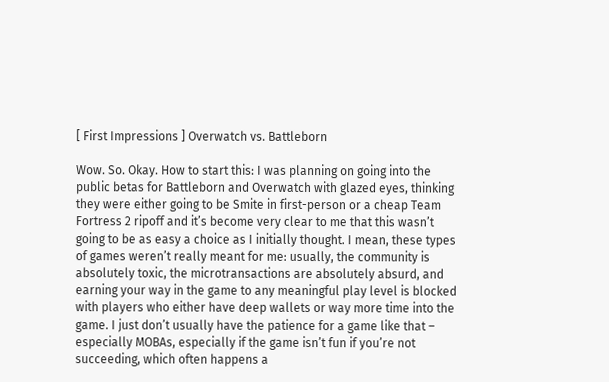[ First Impressions ] Overwatch vs. Battleborn

Wow. So. Okay. How to start this: I was planning on going into the public betas for Battleborn and Overwatch with glazed eyes, thinking they were either going to be Smite in first-person or a cheap Team Fortress 2 ripoff and it’s become very clear to me that this wasn’t going to be as easy a choice as I initially thought. I mean, these types of games weren’t really meant for me: usually, the community is absolutely toxic, the microtransactions are absolutely absurd, and earning your way in the game to any meaningful play level is blocked with players who either have deep wallets or way more time into the game. I just don’t usually have the patience for a game like that – especially MOBAs, especially if the game isn’t fun if you’re not succeeding, which often happens a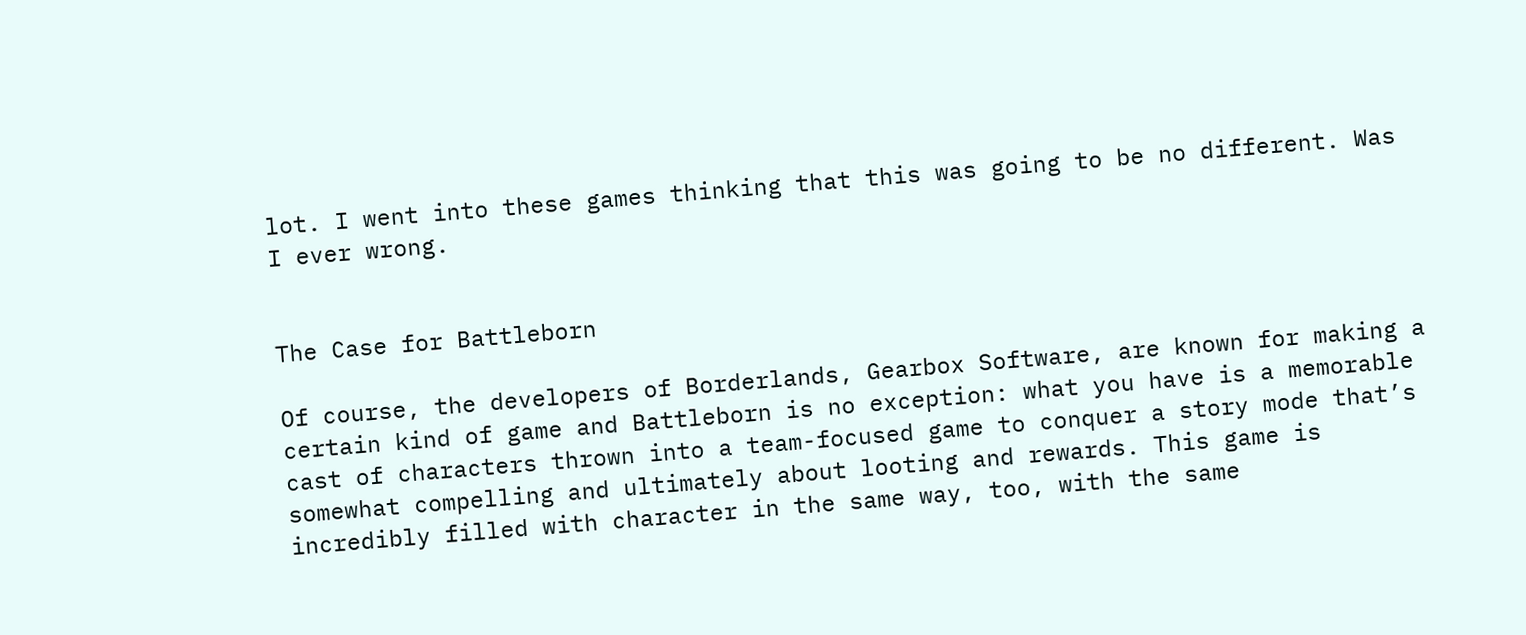lot. I went into these games thinking that this was going to be no different. Was I ever wrong.


The Case for Battleborn

Of course, the developers of Borderlands, Gearbox Software, are known for making a certain kind of game and Battleborn is no exception: what you have is a memorable cast of characters thrown into a team-focused game to conquer a story mode that’s somewhat compelling and ultimately about looting and rewards. This game is incredibly filled with character in the same way, too, with the same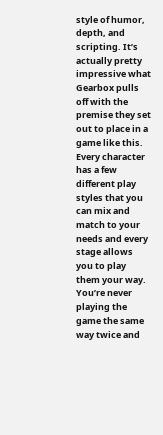style of humor, depth, and scripting. It’s actually pretty impressive what Gearbox pulls off with the premise they set out to place in a game like this. Every character has a few different play styles that you can mix and match to your needs and every stage allows you to play them your way. You’re never playing the game the same way twice and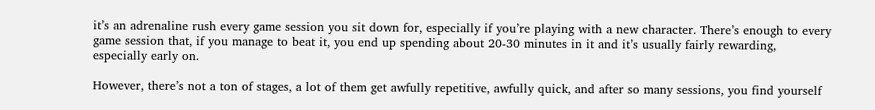it’s an adrenaline rush every game session you sit down for, especially if you’re playing with a new character. There’s enough to every game session that, if you manage to beat it, you end up spending about 20-30 minutes in it and it’s usually fairly rewarding, especially early on.

However, there’s not a ton of stages, a lot of them get awfully repetitive, awfully quick, and after so many sessions, you find yourself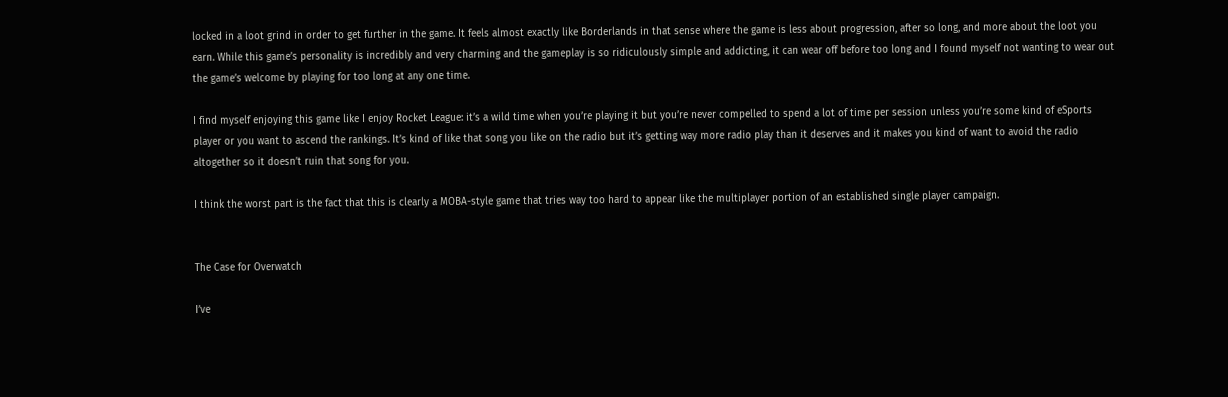locked in a loot grind in order to get further in the game. It feels almost exactly like Borderlands in that sense where the game is less about progression, after so long, and more about the loot you earn. While this game’s personality is incredibly and very charming and the gameplay is so ridiculously simple and addicting, it can wear off before too long and I found myself not wanting to wear out the game’s welcome by playing for too long at any one time.

I find myself enjoying this game like I enjoy Rocket League: it’s a wild time when you’re playing it but you’re never compelled to spend a lot of time per session unless you’re some kind of eSports player or you want to ascend the rankings. It’s kind of like that song you like on the radio but it’s getting way more radio play than it deserves and it makes you kind of want to avoid the radio altogether so it doesn’t ruin that song for you.

I think the worst part is the fact that this is clearly a MOBA-style game that tries way too hard to appear like the multiplayer portion of an established single player campaign.


The Case for Overwatch

I’ve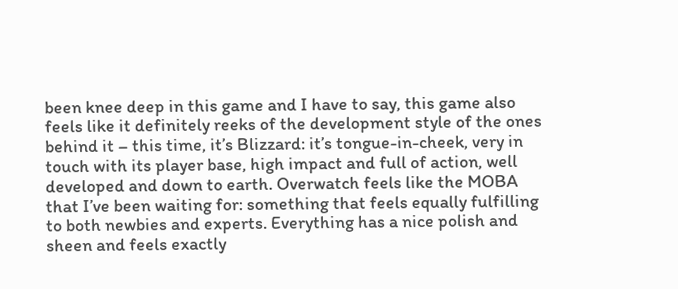been knee deep in this game and I have to say, this game also feels like it definitely reeks of the development style of the ones behind it – this time, it’s Blizzard: it’s tongue-in-cheek, very in touch with its player base, high impact and full of action, well developed and down to earth. Overwatch feels like the MOBA that I’ve been waiting for: something that feels equally fulfilling to both newbies and experts. Everything has a nice polish and sheen and feels exactly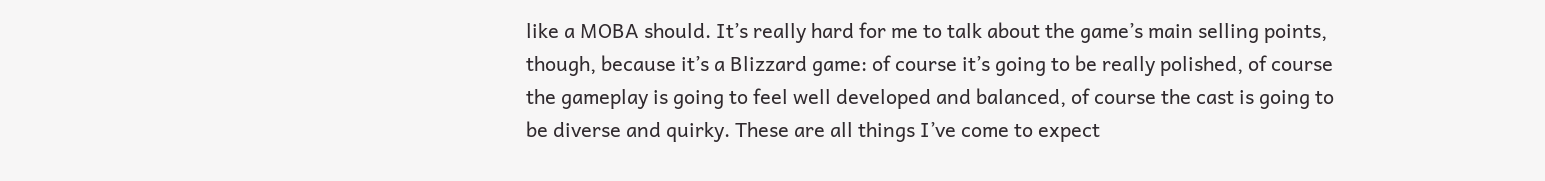like a MOBA should. It’s really hard for me to talk about the game’s main selling points, though, because it’s a Blizzard game: of course it’s going to be really polished, of course the gameplay is going to feel well developed and balanced, of course the cast is going to be diverse and quirky. These are all things I’ve come to expect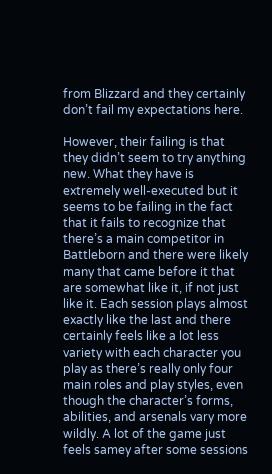from Blizzard and they certainly don’t fail my expectations here.

However, their failing is that they didn’t seem to try anything new. What they have is extremely well-executed but it seems to be failing in the fact that it fails to recognize that there’s a main competitor in Battleborn and there were likely many that came before it that are somewhat like it, if not just like it. Each session plays almost exactly like the last and there certainly feels like a lot less variety with each character you play as there’s really only four main roles and play styles, even though the character’s forms, abilities, and arsenals vary more wildly. A lot of the game just feels samey after some sessions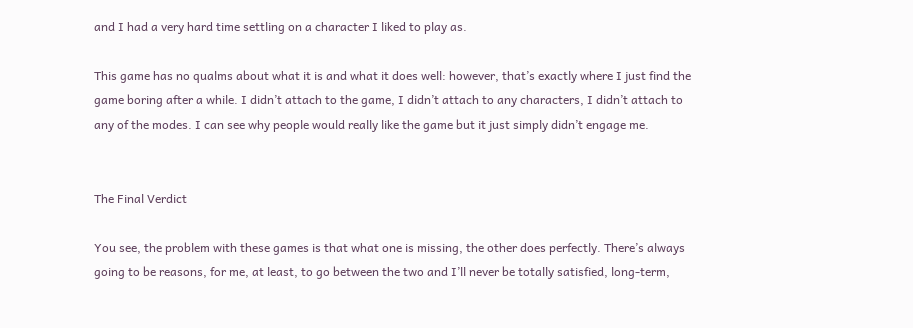and I had a very hard time settling on a character I liked to play as.

This game has no qualms about what it is and what it does well: however, that’s exactly where I just find the game boring after a while. I didn’t attach to the game, I didn’t attach to any characters, I didn’t attach to any of the modes. I can see why people would really like the game but it just simply didn’t engage me.


The Final Verdict

You see, the problem with these games is that what one is missing, the other does perfectly. There’s always going to be reasons, for me, at least, to go between the two and I’ll never be totally satisfied, long-term,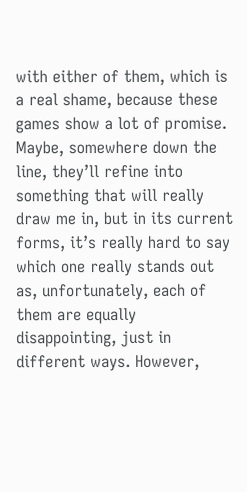with either of them, which is a real shame, because these games show a lot of promise. Maybe, somewhere down the line, they’ll refine into something that will really draw me in, but in its current forms, it’s really hard to say which one really stands out as, unfortunately, each of them are equally disappointing, just in different ways. However,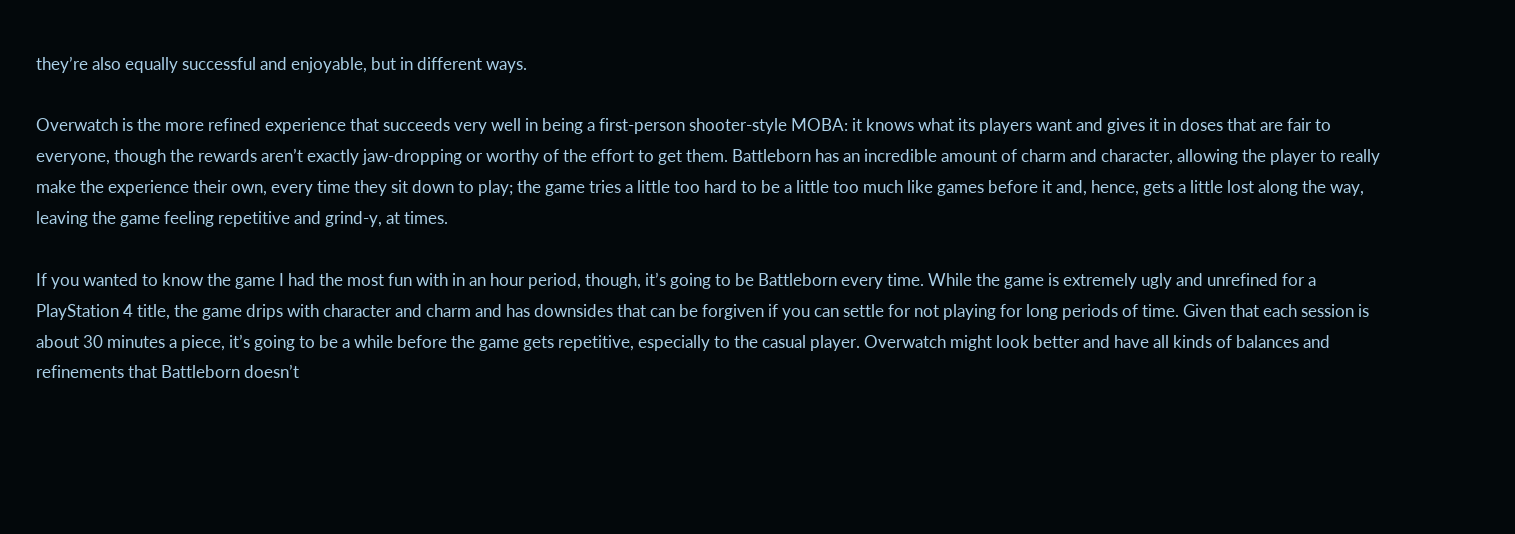they’re also equally successful and enjoyable, but in different ways.

Overwatch is the more refined experience that succeeds very well in being a first-person shooter-style MOBA: it knows what its players want and gives it in doses that are fair to everyone, though the rewards aren’t exactly jaw-dropping or worthy of the effort to get them. Battleborn has an incredible amount of charm and character, allowing the player to really make the experience their own, every time they sit down to play; the game tries a little too hard to be a little too much like games before it and, hence, gets a little lost along the way, leaving the game feeling repetitive and grind-y, at times.

If you wanted to know the game I had the most fun with in an hour period, though, it’s going to be Battleborn every time. While the game is extremely ugly and unrefined for a PlayStation 4 title, the game drips with character and charm and has downsides that can be forgiven if you can settle for not playing for long periods of time. Given that each session is about 30 minutes a piece, it’s going to be a while before the game gets repetitive, especially to the casual player. Overwatch might look better and have all kinds of balances and refinements that Battleborn doesn’t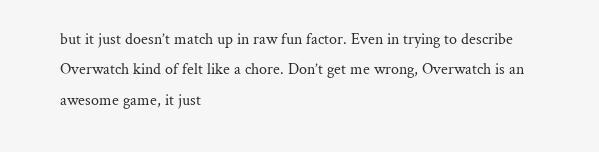but it just doesn’t match up in raw fun factor. Even in trying to describe Overwatch kind of felt like a chore. Don’t get me wrong, Overwatch is an awesome game, it just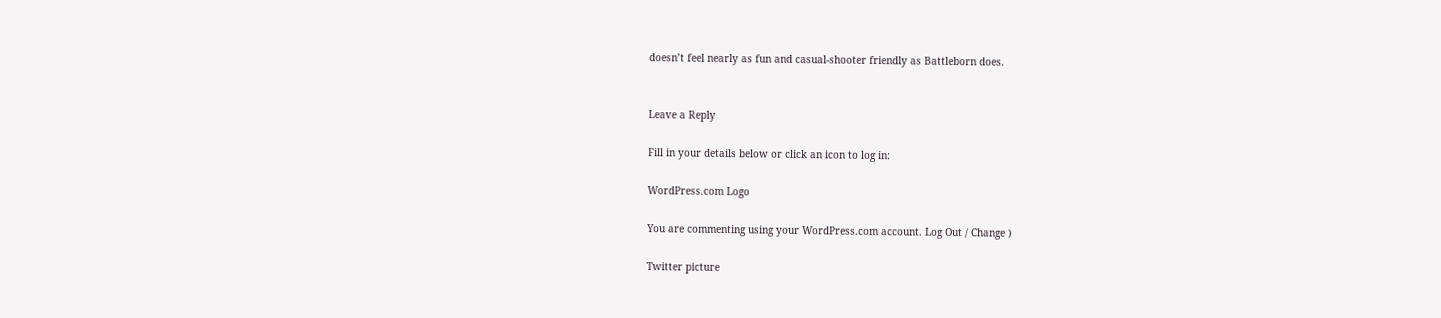doesn’t feel nearly as fun and casual-shooter friendly as Battleborn does.


Leave a Reply

Fill in your details below or click an icon to log in:

WordPress.com Logo

You are commenting using your WordPress.com account. Log Out / Change )

Twitter picture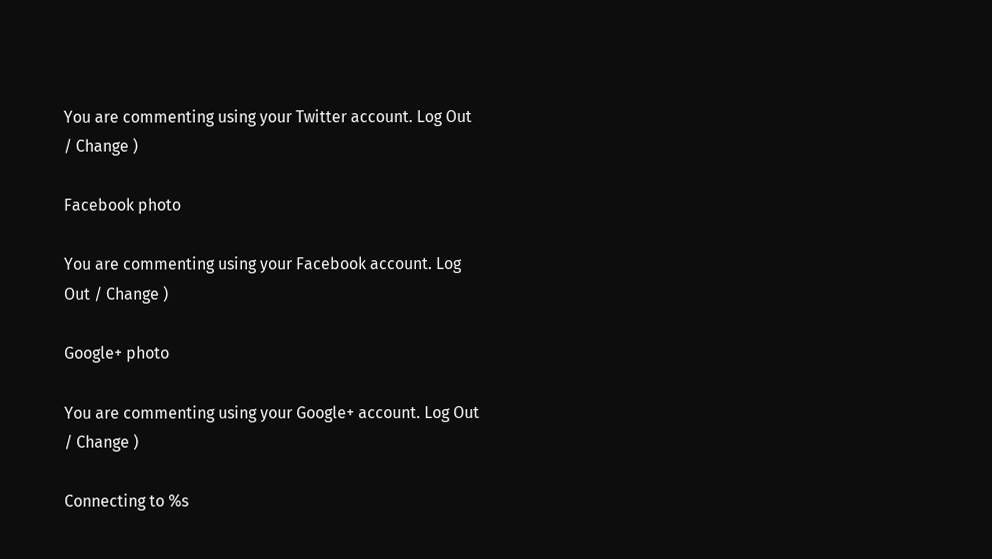You are commenting using your Twitter account. Log Out / Change )

Facebook photo

You are commenting using your Facebook account. Log Out / Change )

Google+ photo

You are commenting using your Google+ account. Log Out / Change )

Connecting to %s